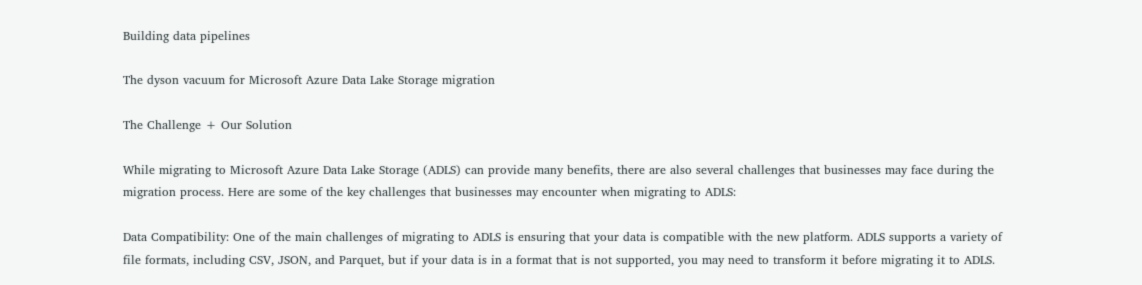Building data pipelines

The dyson vacuum for Microsoft Azure Data Lake Storage migration

The Challenge + Our Solution

While migrating to Microsoft Azure Data Lake Storage (ADLS) can provide many benefits, there are also several challenges that businesses may face during the migration process. Here are some of the key challenges that businesses may encounter when migrating to ADLS:

Data Compatibility: One of the main challenges of migrating to ADLS is ensuring that your data is compatible with the new platform. ADLS supports a variety of file formats, including CSV, JSON, and Parquet, but if your data is in a format that is not supported, you may need to transform it before migrating it to ADLS.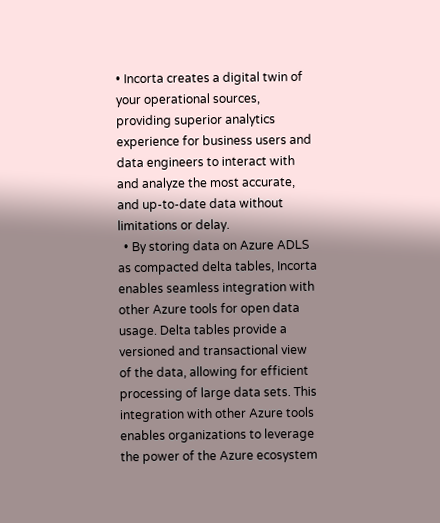• Incorta creates a digital twin of your operational sources, providing superior analytics experience for business users and data engineers to interact with and analyze the most accurate, and up-to-date data without limitations or delay.
  • By storing data on Azure ADLS as compacted delta tables, Incorta enables seamless integration with other Azure tools for open data usage. Delta tables provide a versioned and transactional view of the data, allowing for efficient processing of large data sets. This integration with other Azure tools enables organizations to leverage the power of the Azure ecosystem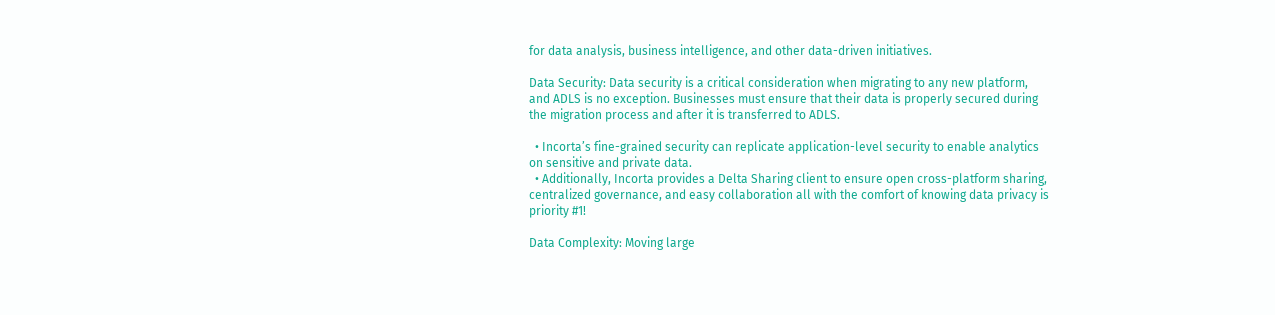for data analysis, business intelligence, and other data-driven initiatives.

Data Security: Data security is a critical consideration when migrating to any new platform, and ADLS is no exception. Businesses must ensure that their data is properly secured during the migration process and after it is transferred to ADLS.

  • Incorta’s fine-grained security can replicate application-level security to enable analytics on sensitive and private data.
  • Additionally, Incorta provides a Delta Sharing client to ensure open cross-platform sharing, centralized governance, and easy collaboration all with the comfort of knowing data privacy is priority #1!

Data Complexity: Moving large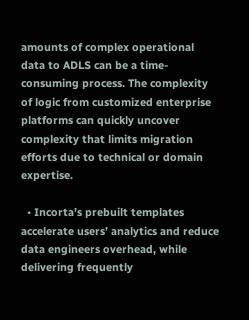amounts of complex operational data to ADLS can be a time-consuming process. The complexity of logic from customized enterprise platforms can quickly uncover complexity that limits migration efforts due to technical or domain expertise.

  • Incorta’s prebuilt templates accelerate users’ analytics and reduce data engineers overhead, while delivering frequently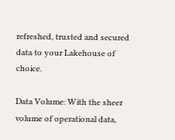refreshed, trusted and secured data to your Lakehouse of choice.

Data Volume: With the sheer volume of operational data,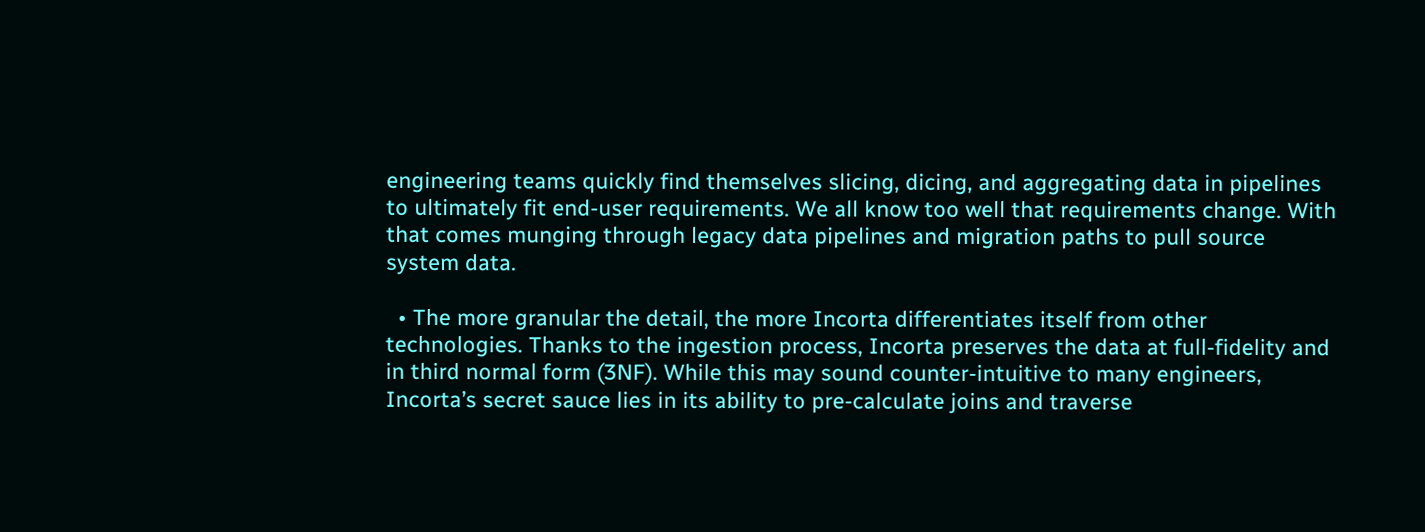engineering teams quickly find themselves slicing, dicing, and aggregating data in pipelines to ultimately fit end-user requirements. We all know too well that requirements change. With that comes munging through legacy data pipelines and migration paths to pull source system data.

  • The more granular the detail, the more Incorta differentiates itself from other technologies. Thanks to the ingestion process, Incorta preserves the data at full-fidelity and in third normal form (3NF). While this may sound counter-intuitive to many engineers, Incorta’s secret sauce lies in its ability to pre-calculate joins and traverse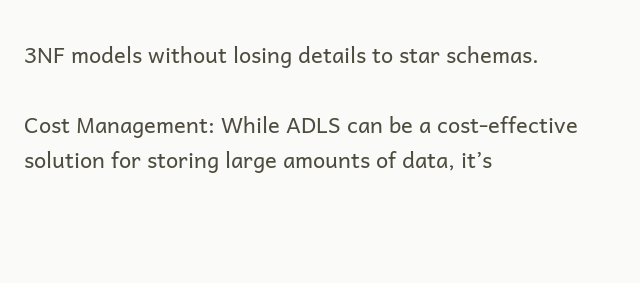3NF models without losing details to star schemas.

Cost Management: While ADLS can be a cost-effective solution for storing large amounts of data, it’s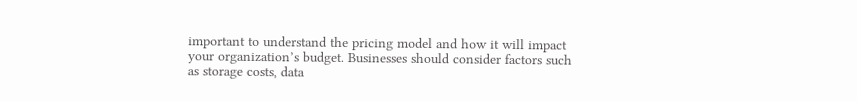important to understand the pricing model and how it will impact your organization’s budget. Businesses should consider factors such as storage costs, data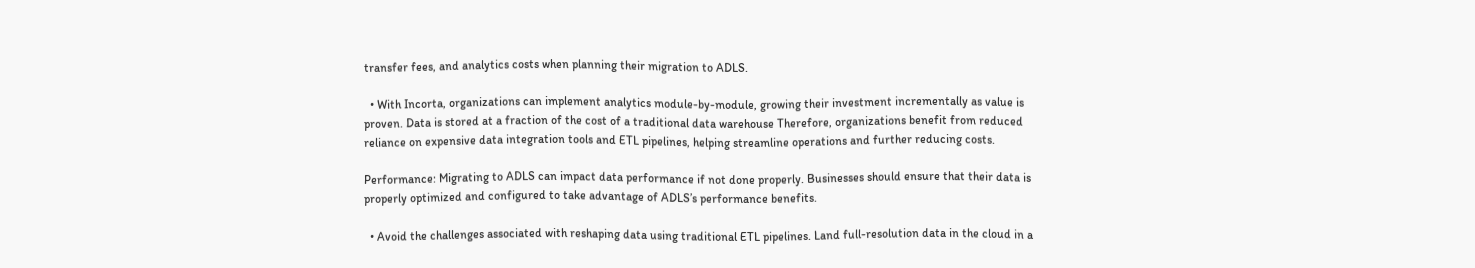transfer fees, and analytics costs when planning their migration to ADLS.

  • With Incorta, organizations can implement analytics module-by-module, growing their investment incrementally as value is proven. Data is stored at a fraction of the cost of a traditional data warehouse Therefore, organizations benefit from reduced reliance on expensive data integration tools and ETL pipelines, helping streamline operations and further reducing costs.

Performance: Migrating to ADLS can impact data performance if not done properly. Businesses should ensure that their data is properly optimized and configured to take advantage of ADLS’s performance benefits.

  • Avoid the challenges associated with reshaping data using traditional ETL pipelines. Land full-resolution data in the cloud in a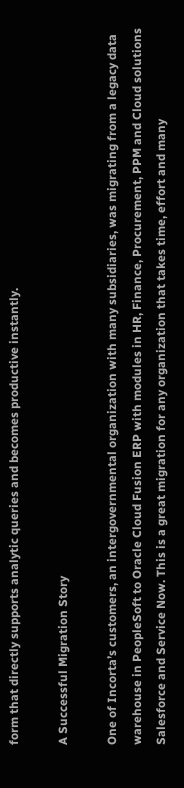form that directly supports analytic queries and becomes productive instantly.

A Successful Migration Story

One of Incorta’s customers, an intergovernmental organization with many subsidiaries, was migrating from a legacy data warehouse in PeopleSoft to Oracle Cloud Fusion ERP with modules in HR, Finance, Procurement, PPM and Cloud solutions Salesforce and Service Now. This is a great migration for any organization that takes time, effort and many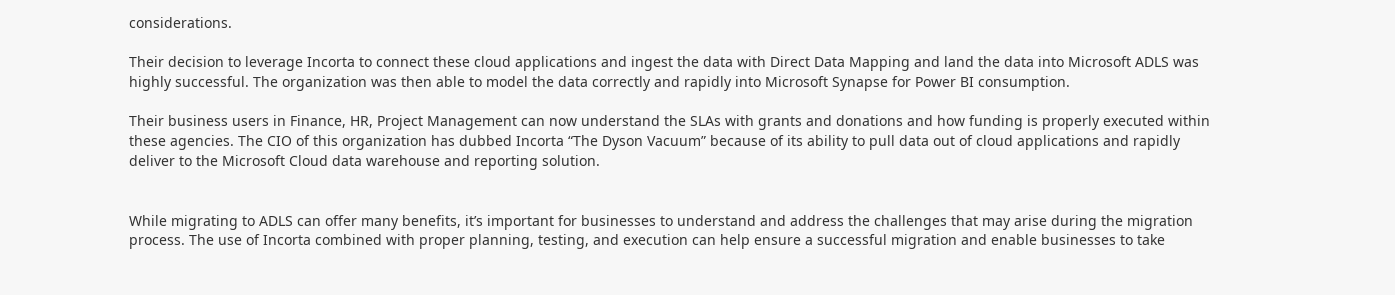considerations.

Their decision to leverage Incorta to connect these cloud applications and ingest the data with Direct Data Mapping and land the data into Microsoft ADLS was highly successful. The organization was then able to model the data correctly and rapidly into Microsoft Synapse for Power BI consumption.

Their business users in Finance, HR, Project Management can now understand the SLAs with grants and donations and how funding is properly executed within these agencies. The CIO of this organization has dubbed Incorta “The Dyson Vacuum” because of its ability to pull data out of cloud applications and rapidly deliver to the Microsoft Cloud data warehouse and reporting solution.


While migrating to ADLS can offer many benefits, it’s important for businesses to understand and address the challenges that may arise during the migration process. The use of Incorta combined with proper planning, testing, and execution can help ensure a successful migration and enable businesses to take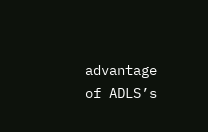advantage of ADLS’s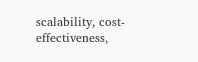scalability, cost-effectiveness,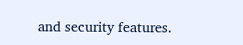and security features.